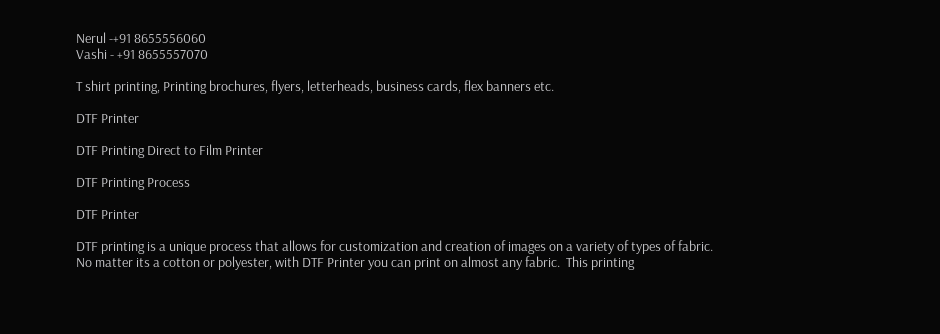Nerul -+91 8655556060
Vashi - +91 8655557070

T shirt printing, Printing brochures, flyers, letterheads, business cards, flex banners etc.

DTF Printer

DTF Printing Direct to Film Printer

DTF Printing Process

DTF Printer

DTF printing is a unique process that allows for customization and creation of images on a variety of types of fabric. No matter its a cotton or polyester, with DTF Printer you can print on almost any fabric.  This printing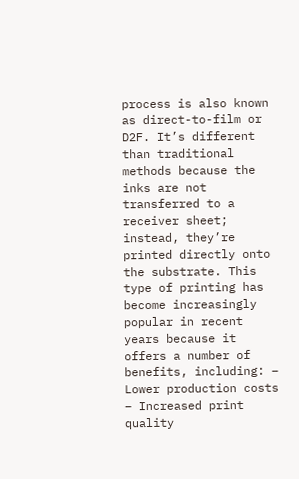process is also known as direct-to-film or D2F. It’s different than traditional methods because the inks are not transferred to a receiver sheet; instead, they’re printed directly onto the substrate. This type of printing has become increasingly popular in recent years because it offers a number of benefits, including: – Lower production costs – Increased print quality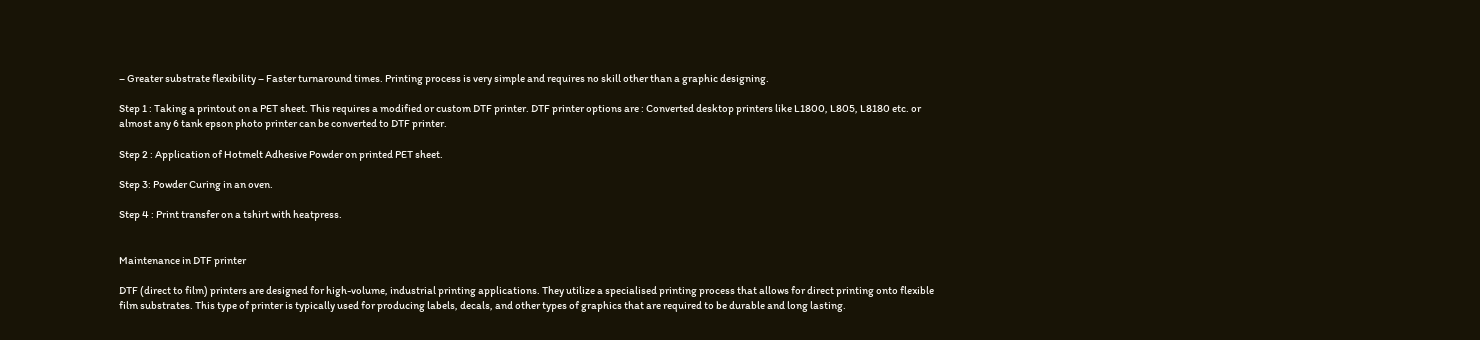– Greater substrate flexibility – Faster turnaround times. Printing process is very simple and requires no skill other than a graphic designing.

Step 1 : Taking a printout on a PET sheet. This requires a modified or custom DTF printer. DTF printer options are : Converted desktop printers like L1800, L805, L8180 etc. or almost any 6 tank epson photo printer can be converted to DTF printer.

Step 2 : Application of Hotmelt Adhesive Powder on printed PET sheet.

Step 3: Powder Curing in an oven.

Step 4 : Print transfer on a tshirt with heatpress.


Maintenance in DTF printer

DTF (direct to film) printers are designed for high-volume, industrial printing applications. They utilize a specialised printing process that allows for direct printing onto flexible film substrates. This type of printer is typically used for producing labels, decals, and other types of graphics that are required to be durable and long lasting.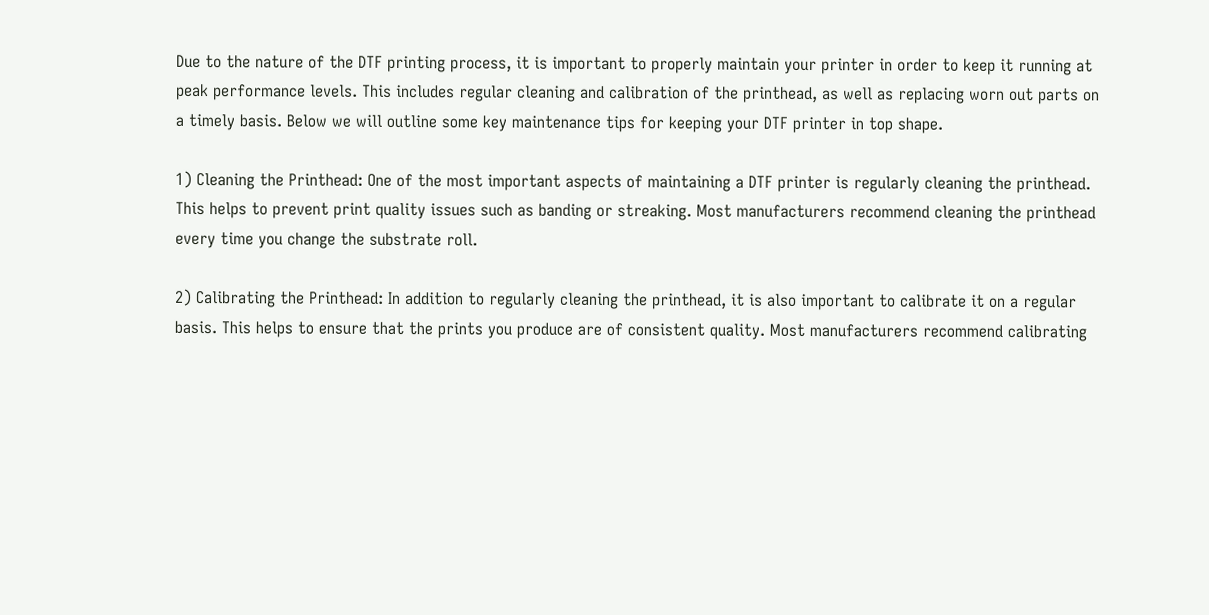Due to the nature of the DTF printing process, it is important to properly maintain your printer in order to keep it running at peak performance levels. This includes regular cleaning and calibration of the printhead, as well as replacing worn out parts on a timely basis. Below we will outline some key maintenance tips for keeping your DTF printer in top shape.

1) Cleaning the Printhead: One of the most important aspects of maintaining a DTF printer is regularly cleaning the printhead. This helps to prevent print quality issues such as banding or streaking. Most manufacturers recommend cleaning the printhead every time you change the substrate roll.

2) Calibrating the Printhead: In addition to regularly cleaning the printhead, it is also important to calibrate it on a regular basis. This helps to ensure that the prints you produce are of consistent quality. Most manufacturers recommend calibrating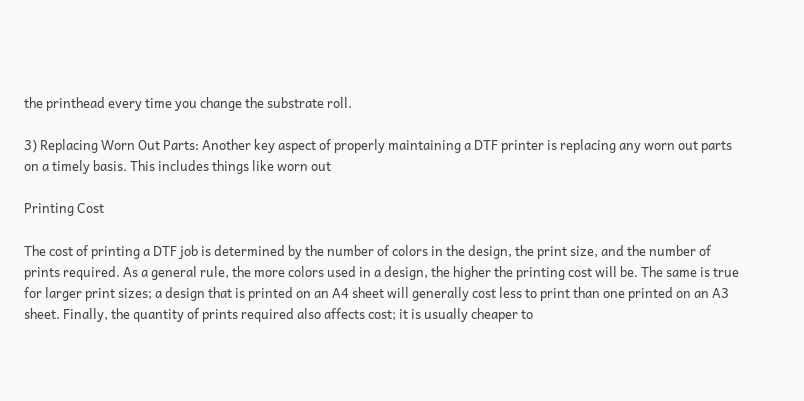the printhead every time you change the substrate roll.

3) Replacing Worn Out Parts: Another key aspect of properly maintaining a DTF printer is replacing any worn out parts on a timely basis. This includes things like worn out

Printing Cost

The cost of printing a DTF job is determined by the number of colors in the design, the print size, and the number of prints required. As a general rule, the more colors used in a design, the higher the printing cost will be. The same is true for larger print sizes; a design that is printed on an A4 sheet will generally cost less to print than one printed on an A3 sheet. Finally, the quantity of prints required also affects cost; it is usually cheaper to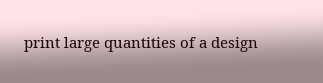print large quantities of a design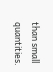than small quantities.